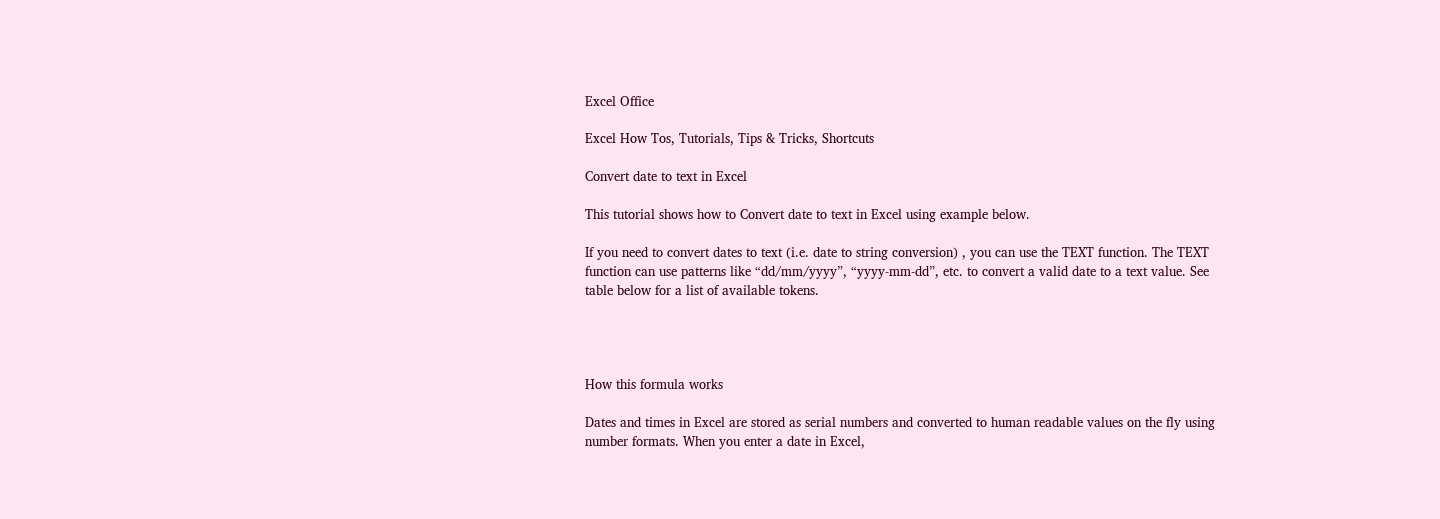Excel Office

Excel How Tos, Tutorials, Tips & Tricks, Shortcuts

Convert date to text in Excel

This tutorial shows how to Convert date to text in Excel using example below.

If you need to convert dates to text (i.e. date to string conversion) , you can use the TEXT function. The TEXT function can use patterns like “dd/mm/yyyy”, “yyyy-mm-dd”, etc. to convert a valid date to a text value. See table below for a list of available tokens.




How this formula works

Dates and times in Excel are stored as serial numbers and converted to human readable values on the fly using number formats. When you enter a date in Excel,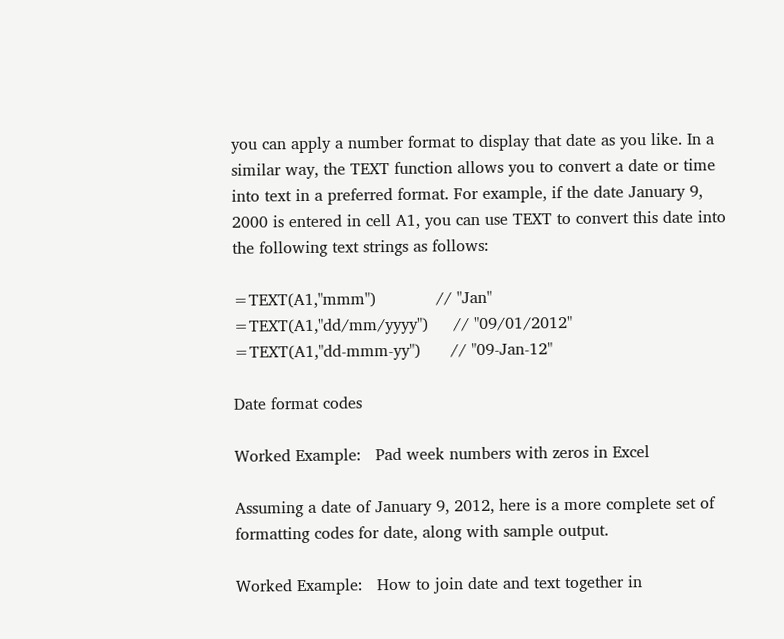you can apply a number format to display that date as you like. In a similar way, the TEXT function allows you to convert a date or time into text in a preferred format. For example, if the date January 9, 2000 is entered in cell A1, you can use TEXT to convert this date into the following text strings as follows:

=TEXT(A1,"mmm")            // "Jan"
=TEXT(A1,"dd/mm/yyyy")     // "09/01/2012"
=TEXT(A1,"dd-mmm-yy")      // "09-Jan-12"

Date format codes

Worked Example:   Pad week numbers with zeros in Excel

Assuming a date of January 9, 2012, here is a more complete set of formatting codes for date, along with sample output.

Worked Example:   How to join date and text together in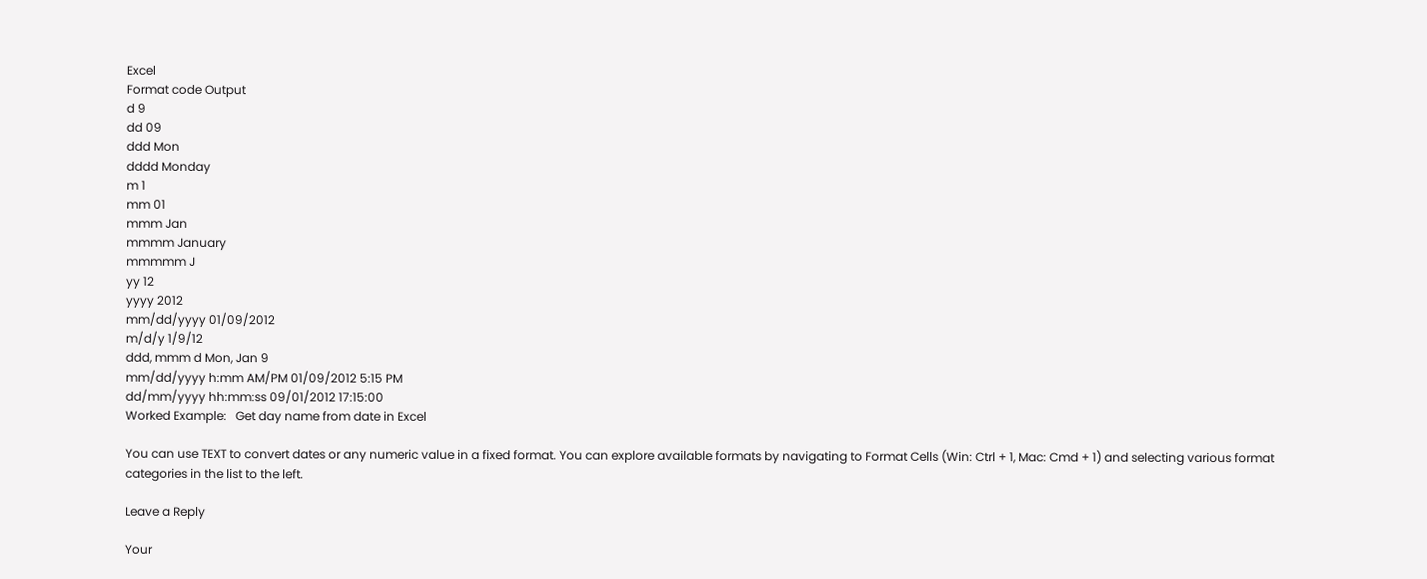Excel
Format code Output
d 9
dd 09
ddd Mon
dddd Monday
m 1
mm 01
mmm Jan
mmmm January
mmmmm J
yy 12
yyyy 2012
mm/dd/yyyy 01/09/2012
m/d/y 1/9/12
ddd, mmm d Mon, Jan 9
mm/dd/yyyy h:mm AM/PM 01/09/2012 5:15 PM
dd/mm/yyyy hh:mm:ss 09/01/2012 17:15:00
Worked Example:   Get day name from date in Excel

You can use TEXT to convert dates or any numeric value in a fixed format. You can explore available formats by navigating to Format Cells (Win: Ctrl + 1, Mac: Cmd + 1) and selecting various format categories in the list to the left.

Leave a Reply

Your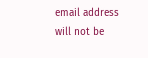email address will not be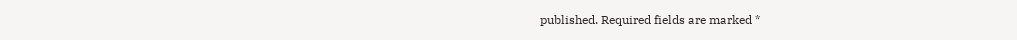published. Required fields are marked *